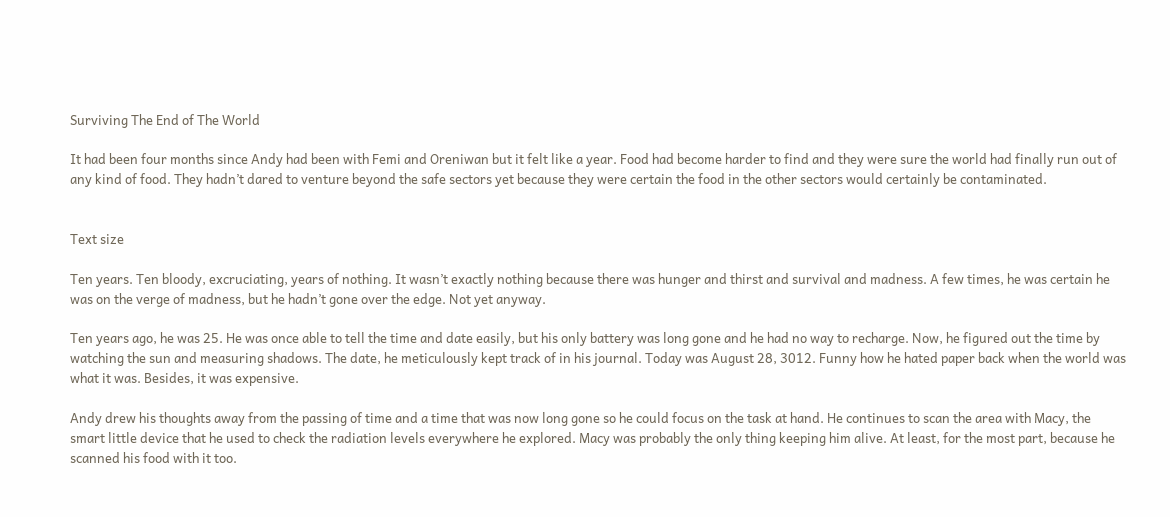Surviving The End of The World

It had been four months since Andy had been with Femi and Oreniwan but it felt like a year. Food had become harder to find and they were sure the world had finally run out of any kind of food. They hadn’t dared to venture beyond the safe sectors yet because they were certain the food in the other sectors would certainly be contaminated.


Text size

Ten years. Ten bloody, excruciating, years of nothing. It wasn’t exactly nothing because there was hunger and thirst and survival and madness. A few times, he was certain he was on the verge of madness, but he hadn’t gone over the edge. Not yet anyway.

Ten years ago, he was 25. He was once able to tell the time and date easily, but his only battery was long gone and he had no way to recharge. Now, he figured out the time by watching the sun and measuring shadows. The date, he meticulously kept track of in his journal. Today was August 28, 3012. Funny how he hated paper back when the world was what it was. Besides, it was expensive.

Andy drew his thoughts away from the passing of time and a time that was now long gone so he could focus on the task at hand. He continues to scan the area with Macy, the smart little device that he used to check the radiation levels everywhere he explored. Macy was probably the only thing keeping him alive. At least, for the most part, because he scanned his food with it too.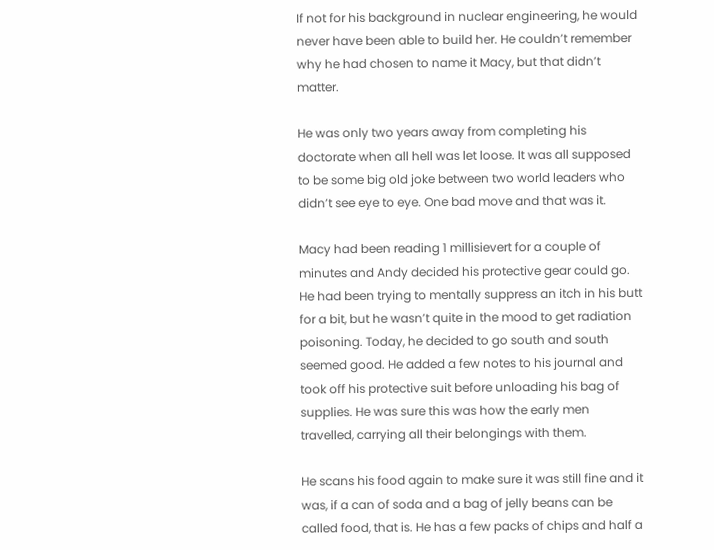If not for his background in nuclear engineering, he would never have been able to build her. He couldn’t remember why he had chosen to name it Macy, but that didn’t matter.

He was only two years away from completing his doctorate when all hell was let loose. It was all supposed to be some big old joke between two world leaders who didn’t see eye to eye. One bad move and that was it.

Macy had been reading 1 millisievert for a couple of minutes and Andy decided his protective gear could go. He had been trying to mentally suppress an itch in his butt for a bit, but he wasn’t quite in the mood to get radiation poisoning. Today, he decided to go south and south seemed good. He added a few notes to his journal and took off his protective suit before unloading his bag of supplies. He was sure this was how the early men travelled, carrying all their belongings with them.

He scans his food again to make sure it was still fine and it was, if a can of soda and a bag of jelly beans can be called food, that is. He has a few packs of chips and half a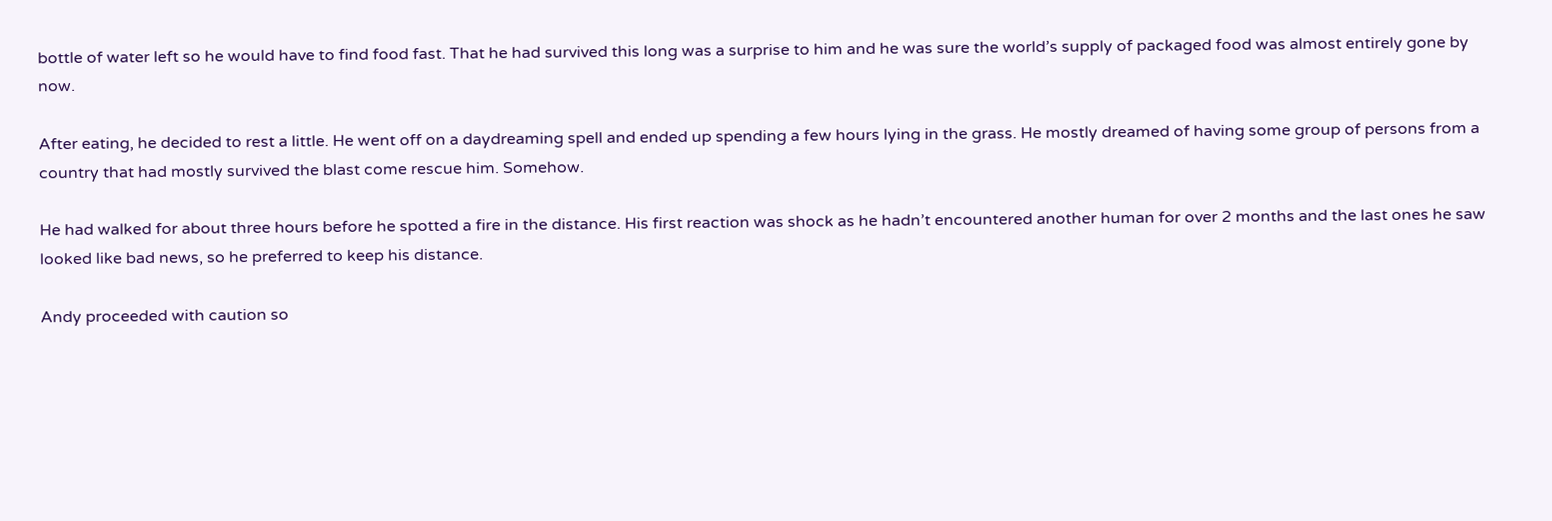bottle of water left so he would have to find food fast. That he had survived this long was a surprise to him and he was sure the world’s supply of packaged food was almost entirely gone by now.

After eating, he decided to rest a little. He went off on a daydreaming spell and ended up spending a few hours lying in the grass. He mostly dreamed of having some group of persons from a country that had mostly survived the blast come rescue him. Somehow.

He had walked for about three hours before he spotted a fire in the distance. His first reaction was shock as he hadn’t encountered another human for over 2 months and the last ones he saw looked like bad news, so he preferred to keep his distance.

Andy proceeded with caution so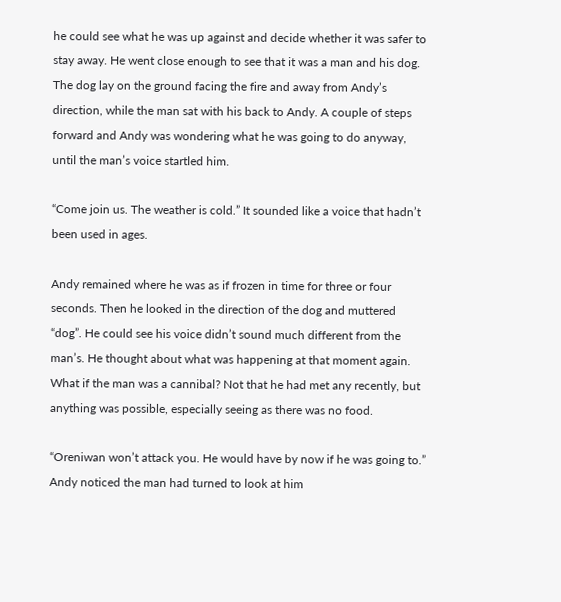he could see what he was up against and decide whether it was safer to stay away. He went close enough to see that it was a man and his dog. The dog lay on the ground facing the fire and away from Andy’s direction, while the man sat with his back to Andy. A couple of steps forward and Andy was wondering what he was going to do anyway, until the man’s voice startled him.

“Come join us. The weather is cold.” It sounded like a voice that hadn’t been used in ages.

Andy remained where he was as if frozen in time for three or four seconds. Then he looked in the direction of the dog and muttered “dog”. He could see his voice didn’t sound much different from the man’s. He thought about what was happening at that moment again. What if the man was a cannibal? Not that he had met any recently, but anything was possible, especially seeing as there was no food.

“Oreniwan won’t attack you. He would have by now if he was going to.” Andy noticed the man had turned to look at him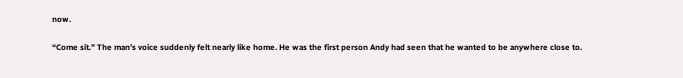now.

“Come sit.” The man’s voice suddenly felt nearly like home. He was the first person Andy had seen that he wanted to be anywhere close to.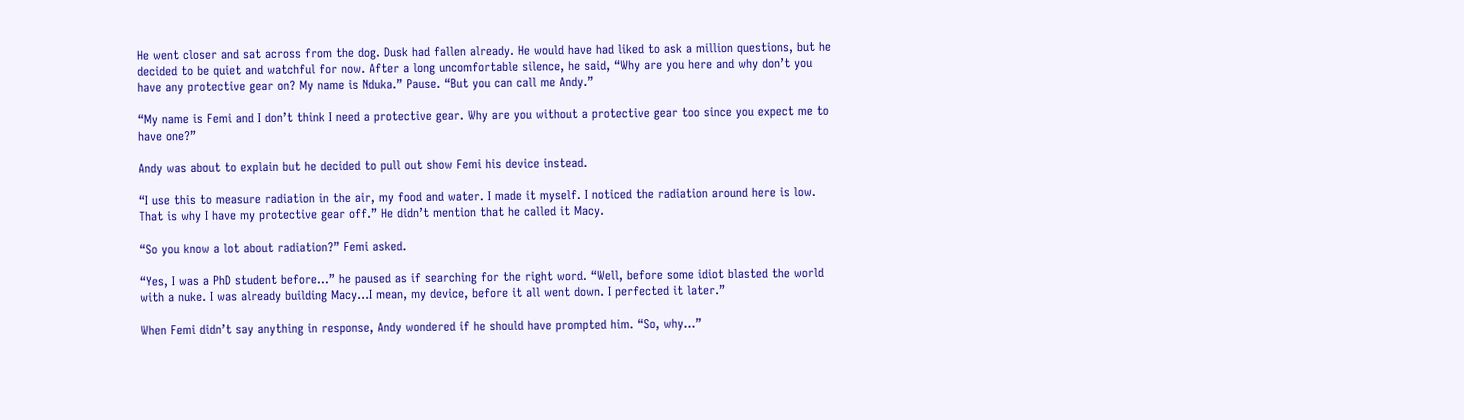He went closer and sat across from the dog. Dusk had fallen already. He would have had liked to ask a million questions, but he decided to be quiet and watchful for now. After a long uncomfortable silence, he said, “Why are you here and why don’t you have any protective gear on? My name is Nduka.” Pause. “But you can call me Andy.”

“My name is Femi and I don’t think I need a protective gear. Why are you without a protective gear too since you expect me to have one?”

Andy was about to explain but he decided to pull out show Femi his device instead.

“I use this to measure radiation in the air, my food and water. I made it myself. I noticed the radiation around here is low. That is why I have my protective gear off.” He didn’t mention that he called it Macy.

“So you know a lot about radiation?” Femi asked.

“Yes, I was a PhD student before…” he paused as if searching for the right word. “Well, before some idiot blasted the world with a nuke. I was already building Macy…I mean, my device, before it all went down. I perfected it later.”

When Femi didn’t say anything in response, Andy wondered if he should have prompted him. “So, why…”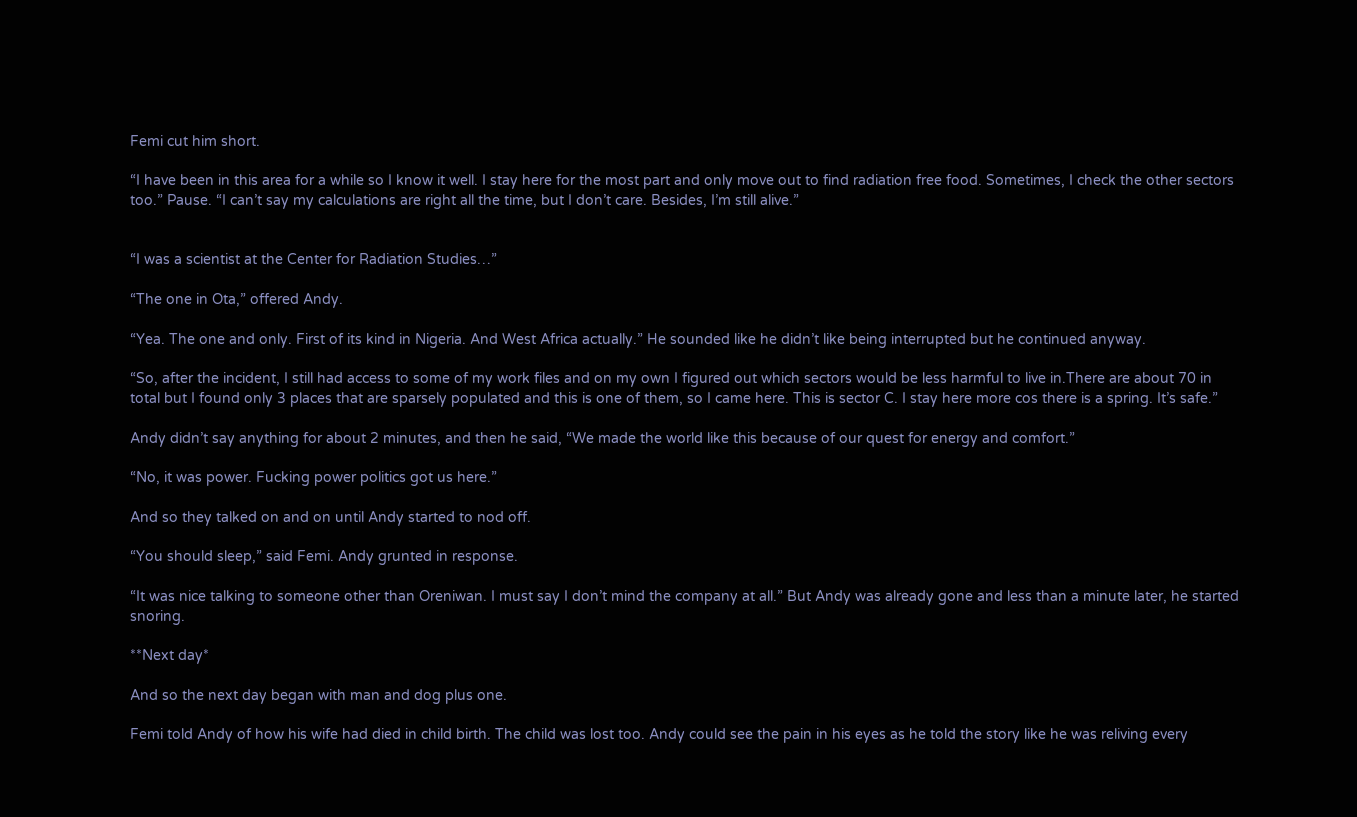Femi cut him short.

“I have been in this area for a while so I know it well. I stay here for the most part and only move out to find radiation free food. Sometimes, I check the other sectors too.” Pause. “I can’t say my calculations are right all the time, but I don’t care. Besides, I’m still alive.”


“I was a scientist at the Center for Radiation Studies…”

“The one in Ota,” offered Andy.

“Yea. The one and only. First of its kind in Nigeria. And West Africa actually.” He sounded like he didn’t like being interrupted but he continued anyway.

“So, after the incident, I still had access to some of my work files and on my own I figured out which sectors would be less harmful to live in.There are about 70 in total but I found only 3 places that are sparsely populated and this is one of them, so I came here. This is sector C. I stay here more cos there is a spring. It’s safe.”

Andy didn’t say anything for about 2 minutes, and then he said, “We made the world like this because of our quest for energy and comfort.”

“No, it was power. Fucking power politics got us here.”

And so they talked on and on until Andy started to nod off.

“You should sleep,” said Femi. Andy grunted in response.

“It was nice talking to someone other than Oreniwan. I must say I don’t mind the company at all.” But Andy was already gone and less than a minute later, he started snoring.

**Next day*

And so the next day began with man and dog plus one.

Femi told Andy of how his wife had died in child birth. The child was lost too. Andy could see the pain in his eyes as he told the story like he was reliving every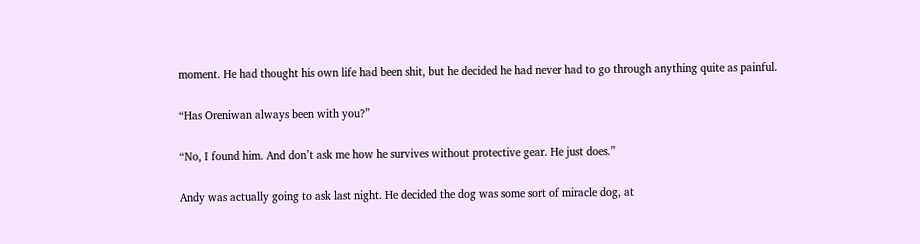moment. He had thought his own life had been shit, but he decided he had never had to go through anything quite as painful.

“Has Oreniwan always been with you?”

“No, I found him. And don’t ask me how he survives without protective gear. He just does.”

Andy was actually going to ask last night. He decided the dog was some sort of miracle dog, at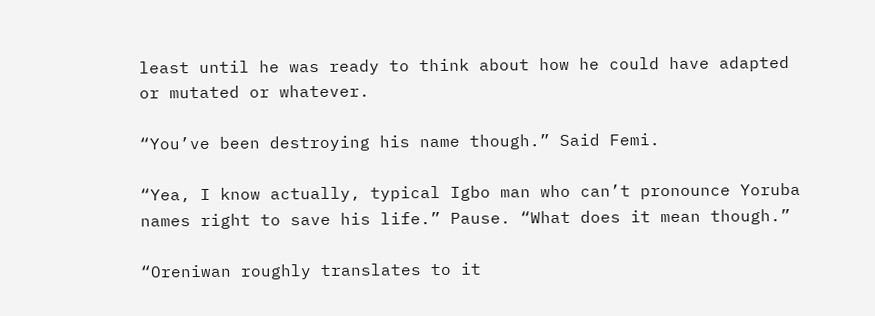least until he was ready to think about how he could have adapted or mutated or whatever.

“You’ve been destroying his name though.” Said Femi.

“Yea, I know actually, typical Igbo man who can’t pronounce Yoruba names right to save his life.” Pause. “What does it mean though.”

“Oreniwan roughly translates to it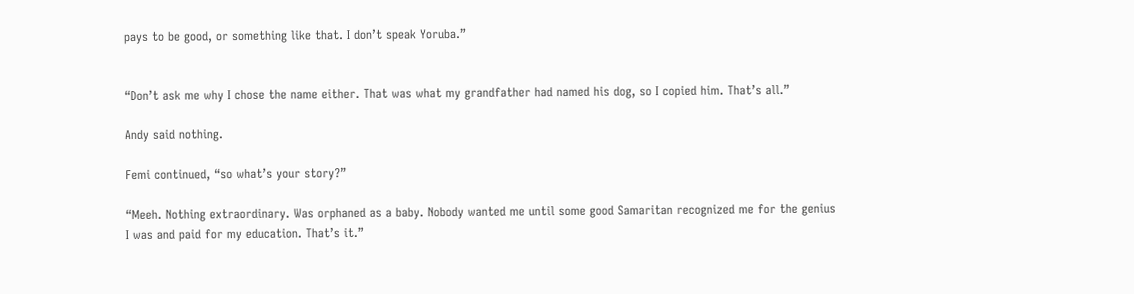pays to be good, or something like that. I don’t speak Yoruba.”


“Don’t ask me why I chose the name either. That was what my grandfather had named his dog, so I copied him. That’s all.”

Andy said nothing.

Femi continued, “so what’s your story?”

“Meeh. Nothing extraordinary. Was orphaned as a baby. Nobody wanted me until some good Samaritan recognized me for the genius I was and paid for my education. That’s it.”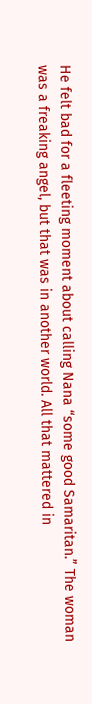He felt bad for a fleeting moment about calling Nana “some good Samaritan.” The woman was a freaking angel, but that was in another world. All that mattered in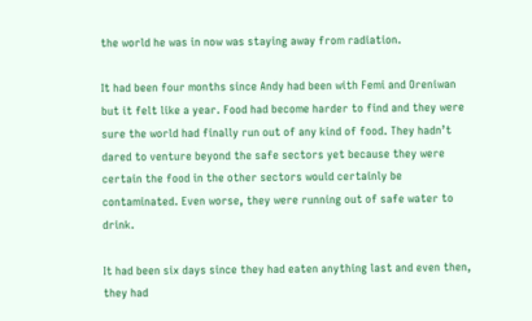the world he was in now was staying away from radiation.

It had been four months since Andy had been with Femi and Oreniwan but it felt like a year. Food had become harder to find and they were sure the world had finally run out of any kind of food. They hadn’t dared to venture beyond the safe sectors yet because they were certain the food in the other sectors would certainly be contaminated. Even worse, they were running out of safe water to drink.

It had been six days since they had eaten anything last and even then, they had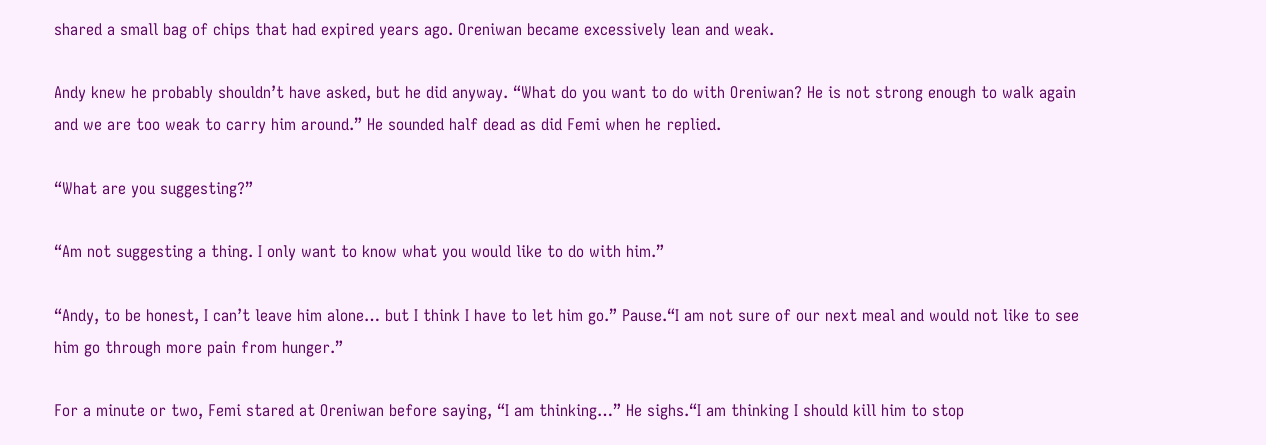shared a small bag of chips that had expired years ago. Oreniwan became excessively lean and weak.

Andy knew he probably shouldn’t have asked, but he did anyway. “What do you want to do with Oreniwan? He is not strong enough to walk again and we are too weak to carry him around.” He sounded half dead as did Femi when he replied.

“What are you suggesting?”

“Am not suggesting a thing. I only want to know what you would like to do with him.”

“Andy, to be honest, I can’t leave him alone… but I think I have to let him go.” Pause.“I am not sure of our next meal and would not like to see him go through more pain from hunger.”

For a minute or two, Femi stared at Oreniwan before saying, “I am thinking…” He sighs.“I am thinking I should kill him to stop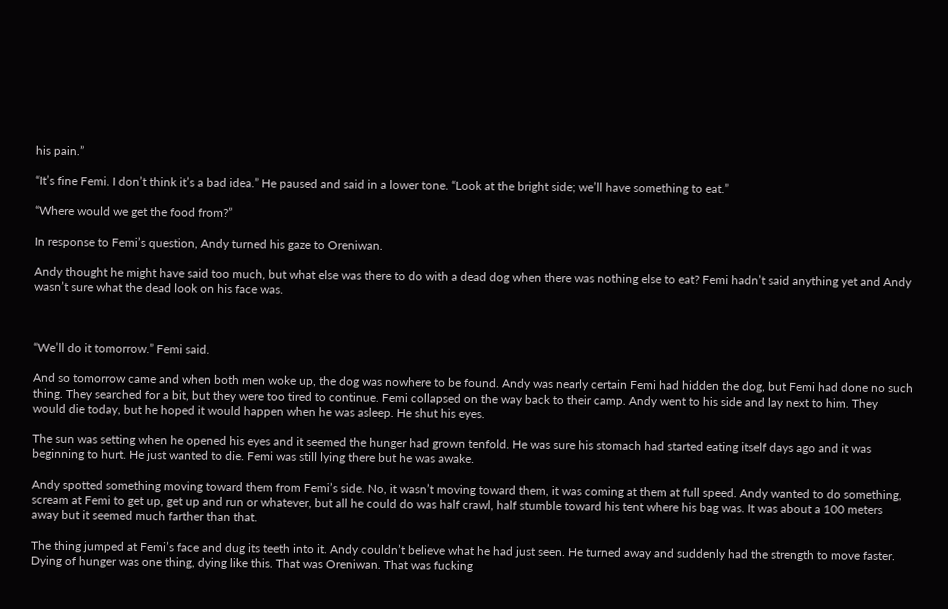his pain.”

“It’s fine Femi. I don’t think it’s a bad idea.” He paused and said in a lower tone. “Look at the bright side; we’ll have something to eat.”

“Where would we get the food from?”

In response to Femi’s question, Andy turned his gaze to Oreniwan.

Andy thought he might have said too much, but what else was there to do with a dead dog when there was nothing else to eat? Femi hadn’t said anything yet and Andy wasn’t sure what the dead look on his face was.



“We’ll do it tomorrow.” Femi said.

And so tomorrow came and when both men woke up, the dog was nowhere to be found. Andy was nearly certain Femi had hidden the dog, but Femi had done no such thing. They searched for a bit, but they were too tired to continue. Femi collapsed on the way back to their camp. Andy went to his side and lay next to him. They would die today, but he hoped it would happen when he was asleep. He shut his eyes.

The sun was setting when he opened his eyes and it seemed the hunger had grown tenfold. He was sure his stomach had started eating itself days ago and it was beginning to hurt. He just wanted to die. Femi was still lying there but he was awake.

Andy spotted something moving toward them from Femi’s side. No, it wasn’t moving toward them, it was coming at them at full speed. Andy wanted to do something, scream at Femi to get up, get up and run or whatever, but all he could do was half crawl, half stumble toward his tent where his bag was. It was about a 100 meters away but it seemed much farther than that.

The thing jumped at Femi’s face and dug its teeth into it. Andy couldn’t believe what he had just seen. He turned away and suddenly had the strength to move faster. Dying of hunger was one thing, dying like this. That was Oreniwan. That was fucking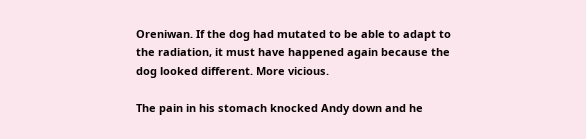Oreniwan. If the dog had mutated to be able to adapt to the radiation, it must have happened again because the dog looked different. More vicious.

The pain in his stomach knocked Andy down and he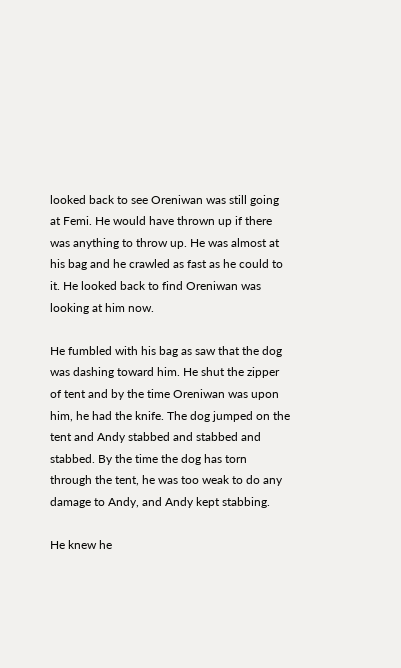looked back to see Oreniwan was still going at Femi. He would have thrown up if there was anything to throw up. He was almost at his bag and he crawled as fast as he could to it. He looked back to find Oreniwan was looking at him now.

He fumbled with his bag as saw that the dog was dashing toward him. He shut the zipper of tent and by the time Oreniwan was upon him, he had the knife. The dog jumped on the tent and Andy stabbed and stabbed and stabbed. By the time the dog has torn through the tent, he was too weak to do any damage to Andy, and Andy kept stabbing.

He knew he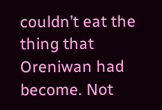couldn’t eat the thing that Oreniwan had become. Not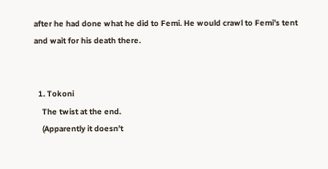after he had done what he did to Femi. He would crawl to Femi’s tent and wait for his death there.


  1. Tokoni
    The twist at the end.
    (Apparently it doesn’t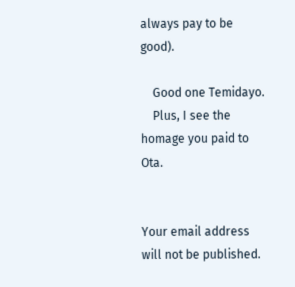always pay to be good).

    Good one Temidayo.
    Plus, I see the homage you paid to Ota.


Your email address will not be published.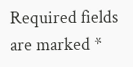Required fields are marked *